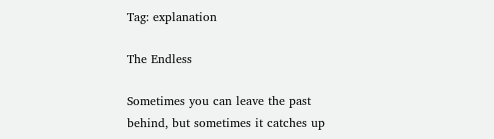Tag: explanation

The Endless

Sometimes you can leave the past behind, but sometimes it catches up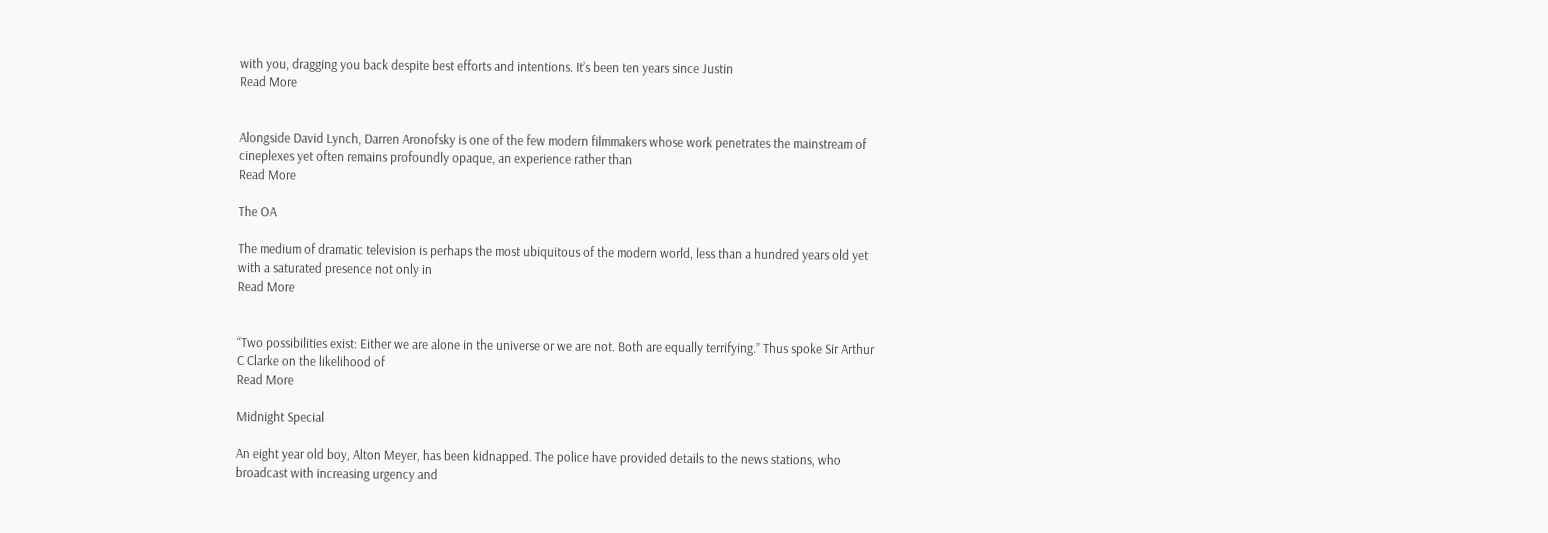with you, dragging you back despite best efforts and intentions. It’s been ten years since Justin
Read More


Alongside David Lynch, Darren Aronofsky is one of the few modern filmmakers whose work penetrates the mainstream of cineplexes yet often remains profoundly opaque, an experience rather than
Read More

The OA

The medium of dramatic television is perhaps the most ubiquitous of the modern world, less than a hundred years old yet with a saturated presence not only in
Read More


“Two possibilities exist: Either we are alone in the universe or we are not. Both are equally terrifying.” Thus spoke Sir Arthur C Clarke on the likelihood of
Read More

Midnight Special

An eight year old boy, Alton Meyer, has been kidnapped. The police have provided details to the news stations, who broadcast with increasing urgency and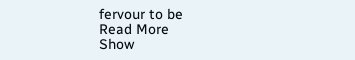fervour to be
Read More
Show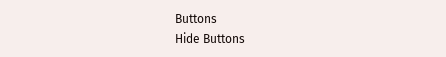Buttons
Hide Buttons